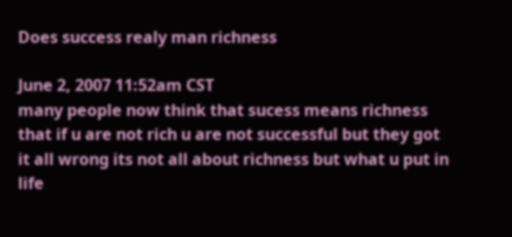Does success realy man richness

June 2, 2007 11:52am CST
many people now think that sucess means richness that if u are not rich u are not successful but they got it all wrong its not all about richness but what u put in life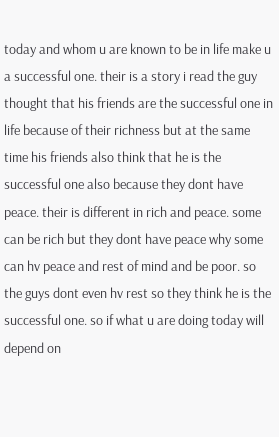today and whom u are known to be in life make u a successful one. their is a story i read the guy thought that his friends are the successful one in life because of their richness but at the same time his friends also think that he is the successful one also because they dont have peace. their is different in rich and peace. some can be rich but they dont have peace why some can hv peace and rest of mind and be poor. so the guys dont even hv rest so they think he is the successful one. so if what u are doing today will depend on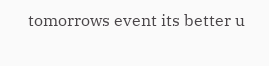tomorrows event its better u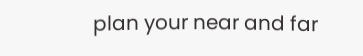plan your near and far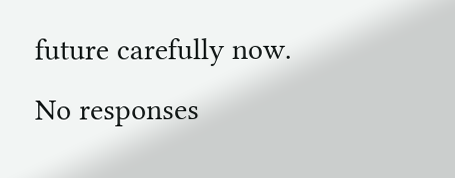future carefully now.
No responses